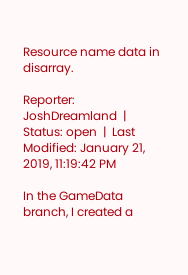Resource name data in disarray.

Reporter: JoshDreamland  |  Status: open  |  Last Modified: January 21, 2019, 11:19:42 PM

In the GameData branch, I created a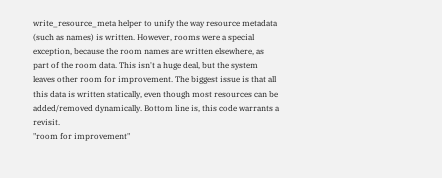write_resource_meta helper to unify the way resource metadata (such as names) is written. However, rooms were a special exception, because the room names are written elsewhere, as part of the room data. This isn't a huge deal, but the system leaves other room for improvement. The biggest issue is that all this data is written statically, even though most resources can be added/removed dynamically. Bottom line is, this code warrants a revisit.
"room for improvement"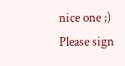nice one ;)
Please sign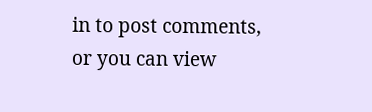in to post comments, or you can view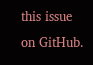this issue on GitHub.